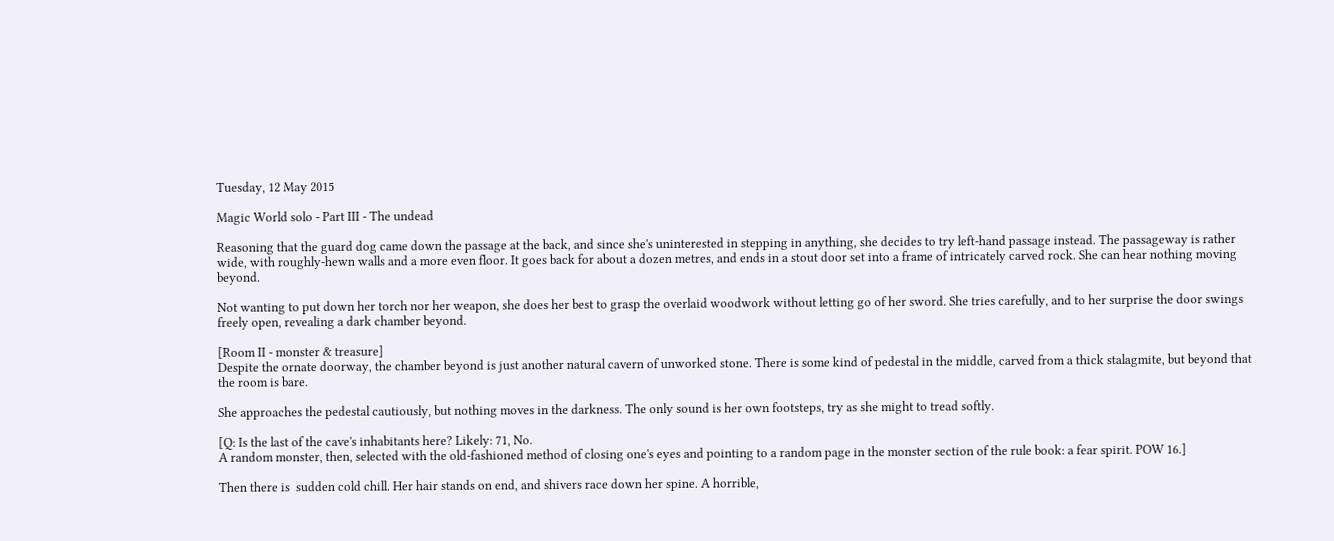Tuesday, 12 May 2015

Magic World solo - Part III - The undead

Reasoning that the guard dog came down the passage at the back, and since she's uninterested in stepping in anything, she decides to try left-hand passage instead. The passageway is rather wide, with roughly-hewn walls and a more even floor. It goes back for about a dozen metres, and ends in a stout door set into a frame of intricately carved rock. She can hear nothing moving beyond.

Not wanting to put down her torch nor her weapon, she does her best to grasp the overlaid woodwork without letting go of her sword. She tries carefully, and to her surprise the door swings freely open, revealing a dark chamber beyond.

[Room II - monster & treasure]
Despite the ornate doorway, the chamber beyond is just another natural cavern of unworked stone. There is some kind of pedestal in the middle, carved from a thick stalagmite, but beyond that the room is bare.

She approaches the pedestal cautiously, but nothing moves in the darkness. The only sound is her own footsteps, try as she might to tread softly.

[Q: Is the last of the cave's inhabitants here? Likely: 71, No.
A random monster, then, selected with the old-fashioned method of closing one's eyes and pointing to a random page in the monster section of the rule book: a fear spirit. POW 16.]

Then there is  sudden cold chill. Her hair stands on end, and shivers race down her spine. A horrible,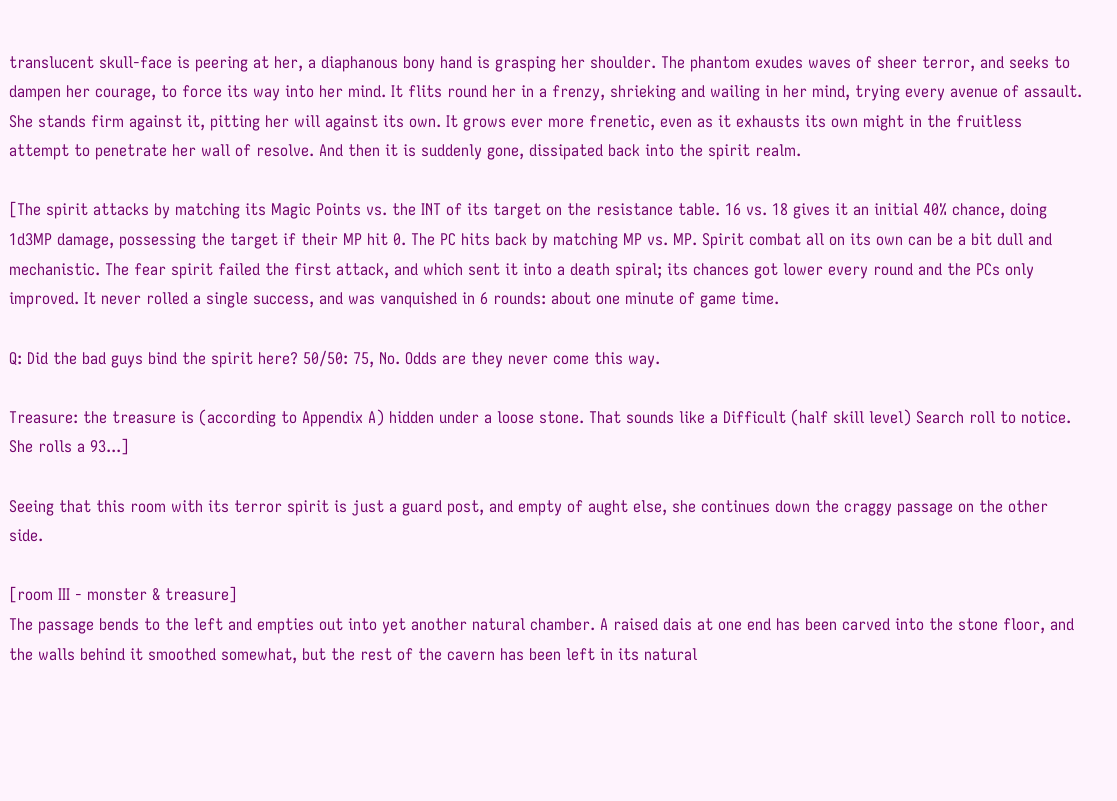translucent skull-face is peering at her, a diaphanous bony hand is grasping her shoulder. The phantom exudes waves of sheer terror, and seeks to dampen her courage, to force its way into her mind. It flits round her in a frenzy, shrieking and wailing in her mind, trying every avenue of assault. She stands firm against it, pitting her will against its own. It grows ever more frenetic, even as it exhausts its own might in the fruitless attempt to penetrate her wall of resolve. And then it is suddenly gone, dissipated back into the spirit realm.

[The spirit attacks by matching its Magic Points vs. the INT of its target on the resistance table. 16 vs. 18 gives it an initial 40% chance, doing 1d3MP damage, possessing the target if their MP hit 0. The PC hits back by matching MP vs. MP. Spirit combat all on its own can be a bit dull and mechanistic. The fear spirit failed the first attack, and which sent it into a death spiral; its chances got lower every round and the PCs only improved. It never rolled a single success, and was vanquished in 6 rounds: about one minute of game time.

Q: Did the bad guys bind the spirit here? 50/50: 75, No. Odds are they never come this way.

Treasure: the treasure is (according to Appendix A) hidden under a loose stone. That sounds like a Difficult (half skill level) Search roll to notice. She rolls a 93...]

Seeing that this room with its terror spirit is just a guard post, and empty of aught else, she continues down the craggy passage on the other side.

[room III - monster & treasure]
The passage bends to the left and empties out into yet another natural chamber. A raised dais at one end has been carved into the stone floor, and the walls behind it smoothed somewhat, but the rest of the cavern has been left in its natural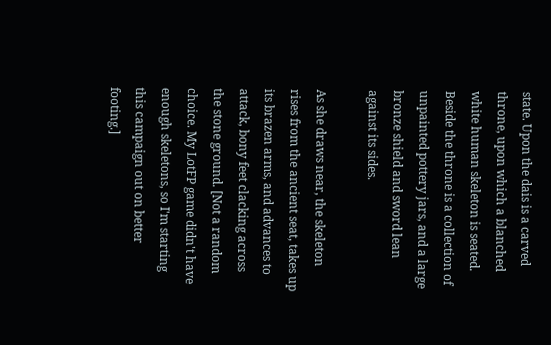state. Upon the dais is a carved throne, upon which a blanched white human skeleton is seated. Beside the throne is a collection of unpainted pottery jars, and a large bronze shield and sword lean against its sides.

As she draws near, the skeleton rises from the ancient seat, takes up its brazen arms, and advances to attack, bony feet clacking across the stone ground. [Not a random choice. My LotFP game didn't have enough skeletons, so I'm starting this campaign out on better footing.]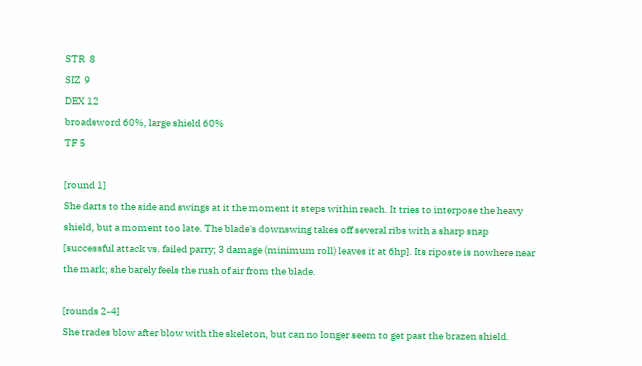STR  8
SIZ  9
DEX 12
broadsword 60%, large shield 60%
TF 5

[round 1]
She darts to the side and swings at it the moment it steps within reach. It tries to interpose the heavy shield, but a moment too late. The blade's downswing takes off several ribs with a sharp snap [successful attack vs. failed parry; 3 damage (minimum roll) leaves it at 6hp]. Its riposte is nowhere near the mark; she barely feels the rush of air from the blade.

[rounds 2-4]
She trades blow after blow with the skeleton, but can no longer seem to get past the brazen shield.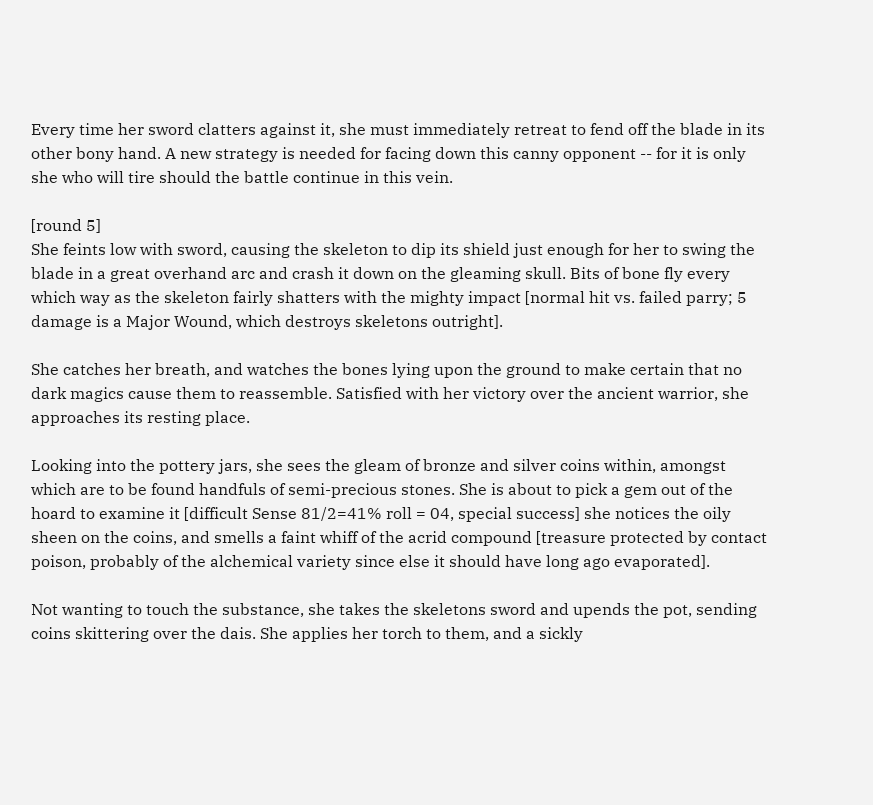Every time her sword clatters against it, she must immediately retreat to fend off the blade in its other bony hand. A new strategy is needed for facing down this canny opponent -- for it is only she who will tire should the battle continue in this vein.

[round 5]
She feints low with sword, causing the skeleton to dip its shield just enough for her to swing the blade in a great overhand arc and crash it down on the gleaming skull. Bits of bone fly every which way as the skeleton fairly shatters with the mighty impact [normal hit vs. failed parry; 5 damage is a Major Wound, which destroys skeletons outright].

She catches her breath, and watches the bones lying upon the ground to make certain that no dark magics cause them to reassemble. Satisfied with her victory over the ancient warrior, she approaches its resting place.

Looking into the pottery jars, she sees the gleam of bronze and silver coins within, amongst which are to be found handfuls of semi-precious stones. She is about to pick a gem out of the hoard to examine it [difficult Sense 81/2=41% roll = 04, special success] she notices the oily sheen on the coins, and smells a faint whiff of the acrid compound [treasure protected by contact poison, probably of the alchemical variety since else it should have long ago evaporated].

Not wanting to touch the substance, she takes the skeletons sword and upends the pot, sending coins skittering over the dais. She applies her torch to them, and a sickly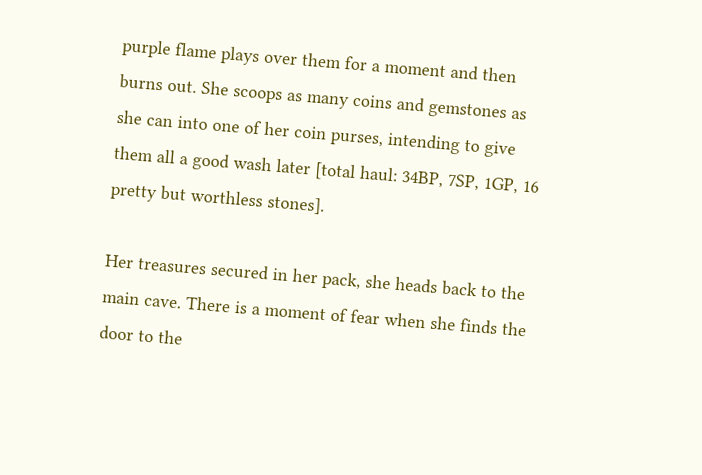purple flame plays over them for a moment and then burns out. She scoops as many coins and gemstones as she can into one of her coin purses, intending to give them all a good wash later [total haul: 34BP, 7SP, 1GP, 16 pretty but worthless stones].

Her treasures secured in her pack, she heads back to the main cave. There is a moment of fear when she finds the door to the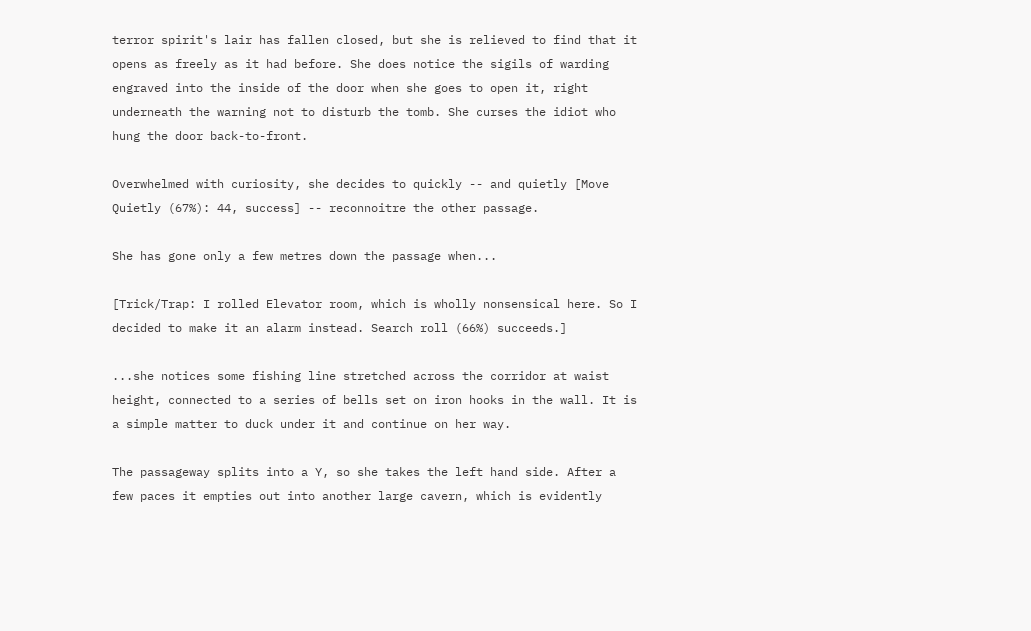terror spirit's lair has fallen closed, but she is relieved to find that it opens as freely as it had before. She does notice the sigils of warding engraved into the inside of the door when she goes to open it, right underneath the warning not to disturb the tomb. She curses the idiot who hung the door back-to-front.

Overwhelmed with curiosity, she decides to quickly -- and quietly [Move Quietly (67%): 44, success] -- reconnoitre the other passage.

She has gone only a few metres down the passage when...

[Trick/Trap: I rolled Elevator room, which is wholly nonsensical here. So I decided to make it an alarm instead. Search roll (66%) succeeds.]

...she notices some fishing line stretched across the corridor at waist height, connected to a series of bells set on iron hooks in the wall. It is a simple matter to duck under it and continue on her way.

The passageway splits into a Y, so she takes the left hand side. After a few paces it empties out into another large cavern, which is evidently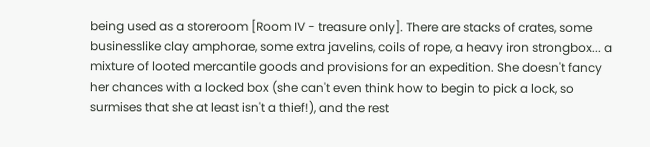being used as a storeroom [Room IV - treasure only]. There are stacks of crates, some businesslike clay amphorae, some extra javelins, coils of rope, a heavy iron strongbox... a mixture of looted mercantile goods and provisions for an expedition. She doesn't fancy her chances with a locked box (she can't even think how to begin to pick a lock, so surmises that she at least isn't a thief!), and the rest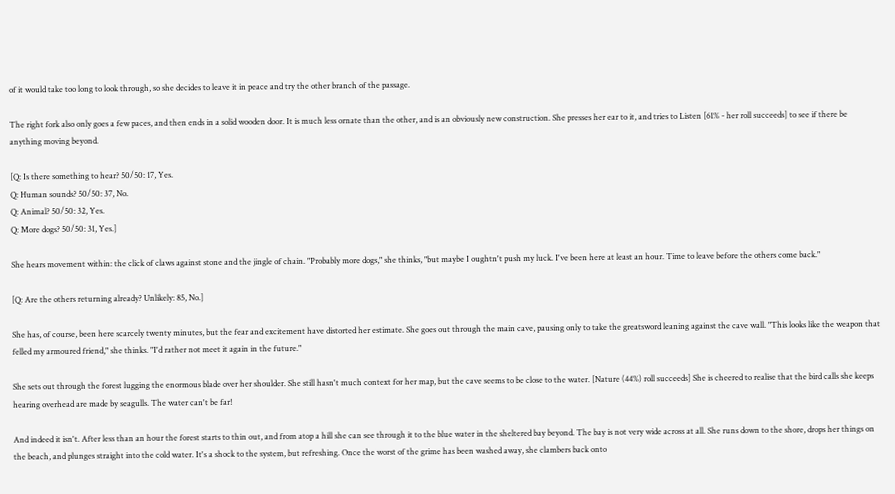of it would take too long to look through, so she decides to leave it in peace and try the other branch of the passage.

The right fork also only goes a few paces, and then ends in a solid wooden door. It is much less ornate than the other, and is an obviously new construction. She presses her ear to it, and tries to Listen [61% - her roll succeeds] to see if there be anything moving beyond.

[Q: Is there something to hear? 50/50: 17, Yes.
Q: Human sounds? 50/50: 37, No.
Q: Animal? 50/50: 32, Yes.
Q: More dogs? 50/50: 31, Yes.]

She hears movement within: the click of claws against stone and the jingle of chain. "Probably more dogs," she thinks, "but maybe I oughtn't push my luck. I've been here at least an hour. Time to leave before the others come back."

[Q: Are the others returning already? Unlikely: 85, No.]

She has, of course, been here scarcely twenty minutes, but the fear and excitement have distorted her estimate. She goes out through the main cave, pausing only to take the greatsword leaning against the cave wall. "This looks like the weapon that felled my armoured friend," she thinks. "I'd rather not meet it again in the future."

She sets out through the forest lugging the enormous blade over her shoulder. She still hasn't much context for her map, but the cave seems to be close to the water. [Nature (44%) roll succeeds] She is cheered to realise that the bird calls she keeps hearing overhead are made by seagulls. The water can't be far!

And indeed it isn't. After less than an hour the forest starts to thin out, and from atop a hill she can see through it to the blue water in the sheltered bay beyond. The bay is not very wide across at all. She runs down to the shore, drops her things on the beach, and plunges straight into the cold water. It's a shock to the system, but refreshing. Once the worst of the grime has been washed away, she clambers back onto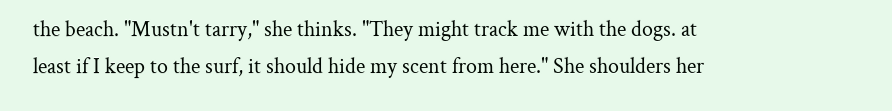the beach. "Mustn't tarry," she thinks. "They might track me with the dogs. at least if I keep to the surf, it should hide my scent from here." She shoulders her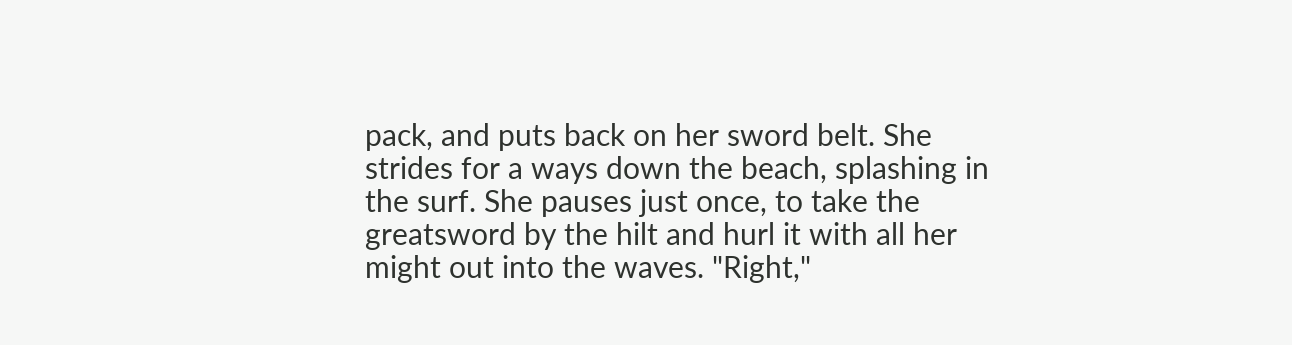pack, and puts back on her sword belt. She strides for a ways down the beach, splashing in the surf. She pauses just once, to take the greatsword by the hilt and hurl it with all her might out into the waves. "Right,"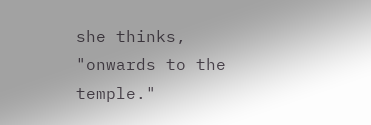she thinks, "onwards to the temple."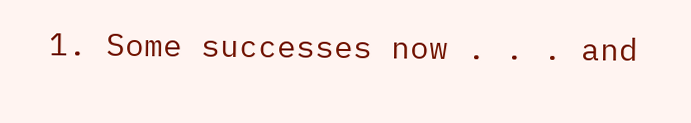1. Some successes now . . . and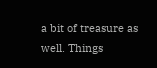a bit of treasure as well. Things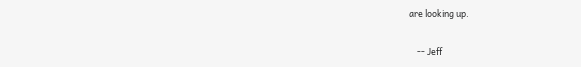are looking up.

    -- Jeff